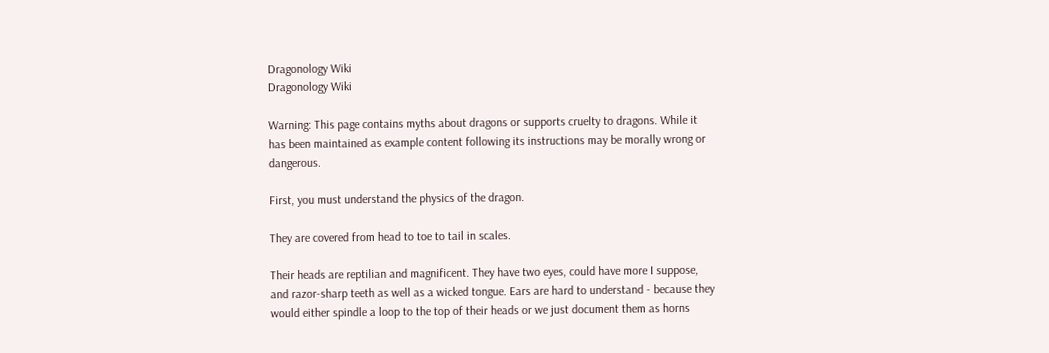Dragonology Wiki
Dragonology Wiki

Warning: This page contains myths about dragons or supports cruelty to dragons. While it has been maintained as example content following its instructions may be morally wrong or dangerous.

First, you must understand the physics of the dragon.

They are covered from head to toe to tail in scales.

Their heads are reptilian and magnificent. They have two eyes, could have more I suppose, and razor-sharp teeth as well as a wicked tongue. Ears are hard to understand - because they would either spindle a loop to the top of their heads or we just document them as horns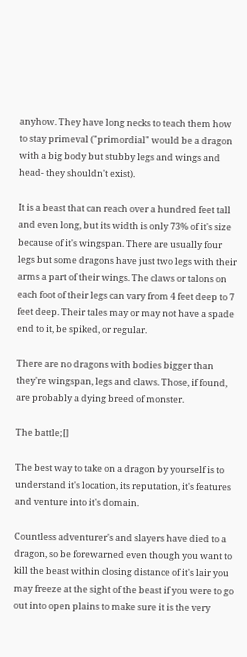anyhow. They have long necks to teach them how to stay primeval ("primordial" would be a dragon with a big body but stubby legs and wings and head- they shouldn't exist).

It is a beast that can reach over a hundred feet tall and even long, but its width is only 73% of it's size because of it's wingspan. There are usually four legs but some dragons have just two legs with their arms a part of their wings. The claws or talons on each foot of their legs can vary from 4 feet deep to 7 feet deep. Their tales may or may not have a spade end to it, be spiked, or regular.

There are no dragons with bodies bigger than they're wingspan, legs and claws. Those, if found, are probably a dying breed of monster.

The battle;[]

The best way to take on a dragon by yourself is to understand it's location, its reputation, it's features and venture into it's domain.

Countless adventurer's and slayers have died to a dragon, so be forewarned even though you want to kill the beast within closing distance of it's lair you may freeze at the sight of the beast if you were to go out into open plains to make sure it is the very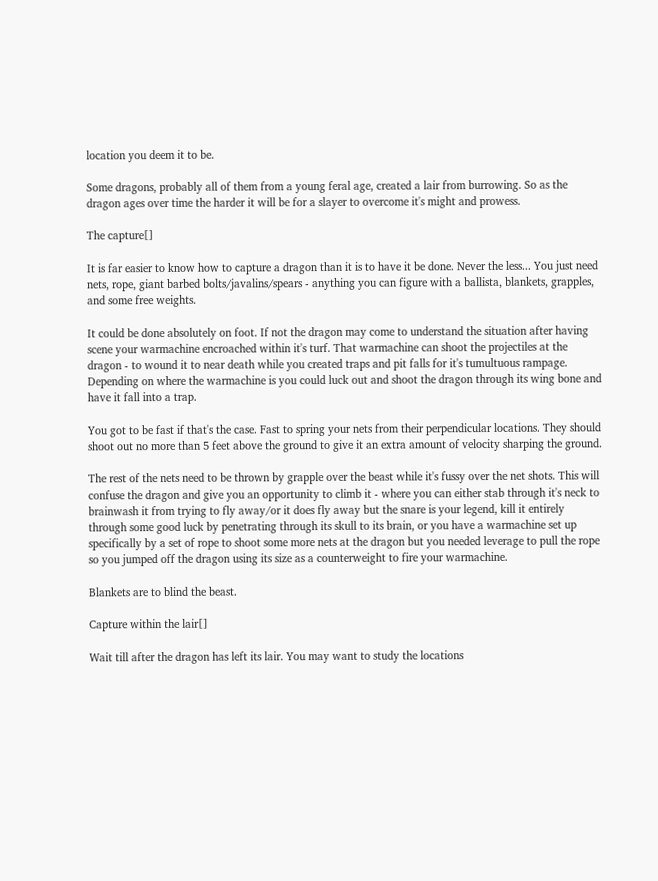location you deem it to be.

Some dragons, probably all of them from a young feral age, created a lair from burrowing. So as the dragon ages over time the harder it will be for a slayer to overcome it's might and prowess.

The capture[]

It is far easier to know how to capture a dragon than it is to have it be done. Never the less... You just need nets, rope, giant barbed bolts/javalins/spears - anything you can figure with a ballista, blankets, grapples, and some free weights.

It could be done absolutely on foot. If not the dragon may come to understand the situation after having scene your warmachine encroached within it's turf. That warmachine can shoot the projectiles at the dragon - to wound it to near death while you created traps and pit falls for it's tumultuous rampage. Depending on where the warmachine is you could luck out and shoot the dragon through its wing bone and have it fall into a trap.

You got to be fast if that's the case. Fast to spring your nets from their perpendicular locations. They should shoot out no more than 5 feet above the ground to give it an extra amount of velocity sharping the ground.

The rest of the nets need to be thrown by grapple over the beast while it's fussy over the net shots. This will confuse the dragon and give you an opportunity to climb it - where you can either stab through it's neck to brainwash it from trying to fly away/or it does fly away but the snare is your legend, kill it entirely through some good luck by penetrating through its skull to its brain, or you have a warmachine set up specifically by a set of rope to shoot some more nets at the dragon but you needed leverage to pull the rope so you jumped off the dragon using its size as a counterweight to fire your warmachine.

Blankets are to blind the beast.

Capture within the lair[]

Wait till after the dragon has left its lair. You may want to study the locations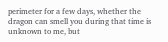perimeter for a few days, whether the dragon can smell you during that time is unknown to me, but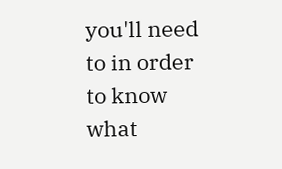you'll need to in order to know what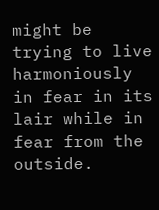might be trying to live harmoniously in fear in its lair while in fear from the outside.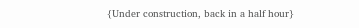{Under construction, back in a half hour}